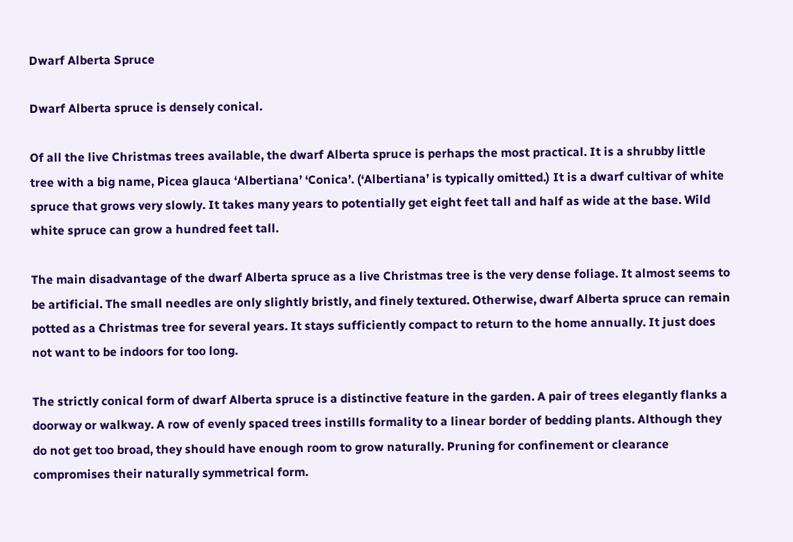Dwarf Alberta Spruce

Dwarf Alberta spruce is densely conical.

Of all the live Christmas trees available, the dwarf Alberta spruce is perhaps the most practical. It is a shrubby little tree with a big name, Picea glauca ‘Albertiana’ ‘Conica’. (‘Albertiana’ is typically omitted.) It is a dwarf cultivar of white spruce that grows very slowly. It takes many years to potentially get eight feet tall and half as wide at the base. Wild white spruce can grow a hundred feet tall.

The main disadvantage of the dwarf Alberta spruce as a live Christmas tree is the very dense foliage. It almost seems to be artificial. The small needles are only slightly bristly, and finely textured. Otherwise, dwarf Alberta spruce can remain potted as a Christmas tree for several years. It stays sufficiently compact to return to the home annually. It just does not want to be indoors for too long.

The strictly conical form of dwarf Alberta spruce is a distinctive feature in the garden. A pair of trees elegantly flanks a doorway or walkway. A row of evenly spaced trees instills formality to a linear border of bedding plants. Although they do not get too broad, they should have enough room to grow naturally. Pruning for confinement or clearance compromises their naturally symmetrical form.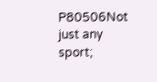P80506Not just any sport;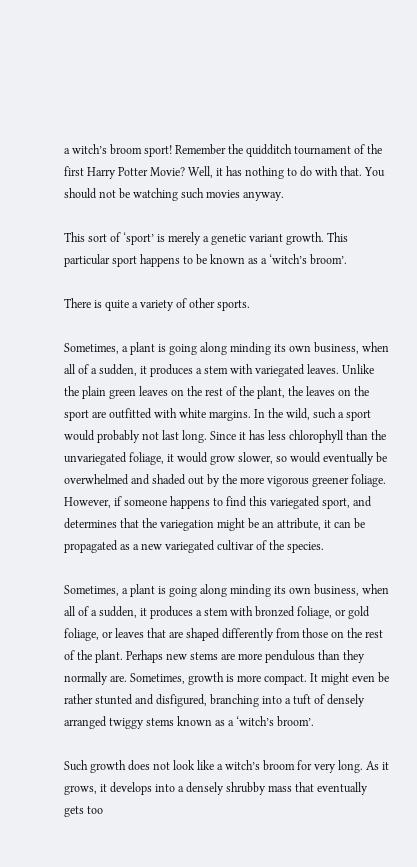a witch’s broom sport! Remember the quidditch tournament of the first Harry Potter Movie? Well, it has nothing to do with that. You should not be watching such movies anyway.

This sort of ‘sport’ is merely a genetic variant growth. This particular sport happens to be known as a ‘witch’s broom’.

There is quite a variety of other sports.

Sometimes, a plant is going along minding its own business, when all of a sudden, it produces a stem with variegated leaves. Unlike the plain green leaves on the rest of the plant, the leaves on the sport are outfitted with white margins. In the wild, such a sport would probably not last long. Since it has less chlorophyll than the unvariegated foliage, it would grow slower, so would eventually be overwhelmed and shaded out by the more vigorous greener foliage. However, if someone happens to find this variegated sport, and determines that the variegation might be an attribute, it can be propagated as a new variegated cultivar of the species.

Sometimes, a plant is going along minding its own business, when all of a sudden, it produces a stem with bronzed foliage, or gold foliage, or leaves that are shaped differently from those on the rest of the plant. Perhaps new stems are more pendulous than they normally are. Sometimes, growth is more compact. It might even be rather stunted and disfigured, branching into a tuft of densely arranged twiggy stems known as a ‘witch’s broom’.

Such growth does not look like a witch’s broom for very long. As it grows, it develops into a densely shrubby mass that eventually gets too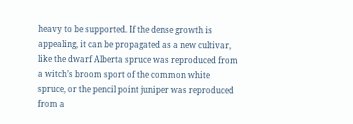heavy to be supported. If the dense growth is appealing, it can be propagated as a new cultivar, like the dwarf Alberta spruce was reproduced from a witch’s broom sport of the common white spruce, or the pencil point juniper was reproduced from a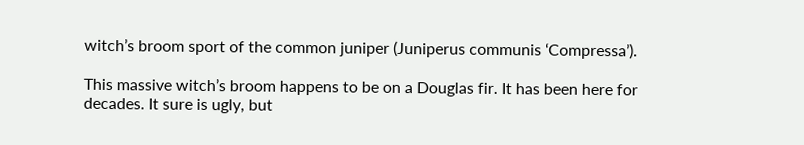witch’s broom sport of the common juniper (Juniperus communis ‘Compressa’).

This massive witch’s broom happens to be on a Douglas fir. It has been here for decades. It sure is ugly, but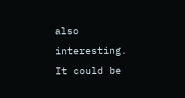also interesting. It could be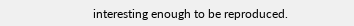interesting enough to be reproduced.